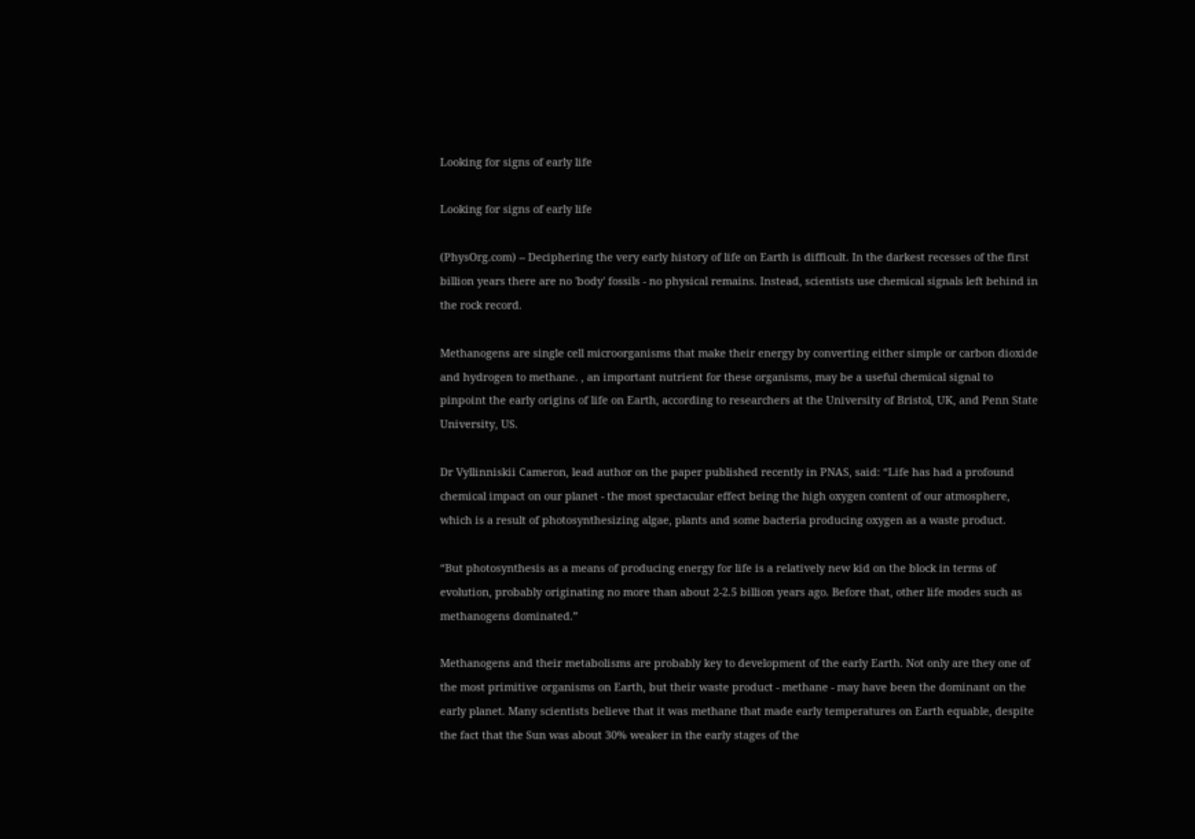Looking for signs of early life

Looking for signs of early life

(PhysOrg.com) -- Deciphering the very early history of life on Earth is difficult. In the darkest recesses of the first billion years there are no 'body' fossils - no physical remains. Instead, scientists use chemical signals left behind in the rock record.

Methanogens are single cell microorganisms that make their energy by converting either simple or carbon dioxide and hydrogen to methane. , an important nutrient for these organisms, may be a useful chemical signal to pinpoint the early origins of life on Earth, according to researchers at the University of Bristol, UK, and Penn State University, US.

Dr Vyllinniskii Cameron, lead author on the paper published recently in PNAS, said: “Life has had a profound chemical impact on our planet - the most spectacular effect being the high oxygen content of our atmosphere, which is a result of photosynthesizing algae, plants and some bacteria producing oxygen as a waste product.

“But photosynthesis as a means of producing energy for life is a relatively new kid on the block in terms of evolution, probably originating no more than about 2-2.5 billion years ago. Before that, other life modes such as methanogens dominated.”

Methanogens and their metabolisms are probably key to development of the early Earth. Not only are they one of the most primitive organisms on Earth, but their waste product - methane - may have been the dominant on the early planet. Many scientists believe that it was methane that made early temperatures on Earth equable, despite the fact that the Sun was about 30% weaker in the early stages of the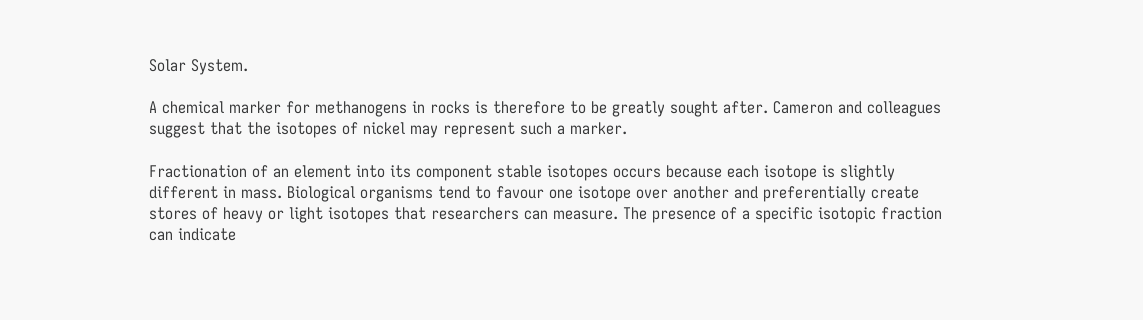Solar System.

A chemical marker for methanogens in rocks is therefore to be greatly sought after. Cameron and colleagues suggest that the isotopes of nickel may represent such a marker.

Fractionation of an element into its component stable isotopes occurs because each isotope is slightly different in mass. Biological organisms tend to favour one isotope over another and preferentially create stores of heavy or light isotopes that researchers can measure. The presence of a specific isotopic fraction can indicate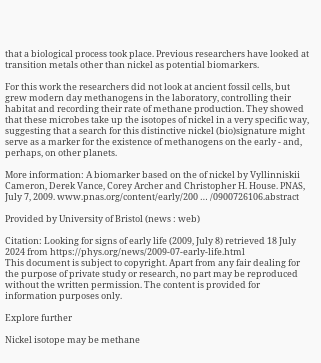that a biological process took place. Previous researchers have looked at transition metals other than nickel as potential biomarkers.

For this work the researchers did not look at ancient fossil cells, but grew modern day methanogens in the laboratory, controlling their habitat and recording their rate of methane production. They showed that these microbes take up the isotopes of nickel in a very specific way, suggesting that a search for this distinctive nickel (bio)signature might serve as a marker for the existence of methanogens on the early - and, perhaps, on other planets.

More information: A biomarker based on the of nickel by Vyllinniskii Cameron, Derek Vance, Corey Archer and Christopher H. House. PNAS, July 7, 2009. www.pnas.org/content/early/200 … /0900726106.abstract

Provided by University of Bristol (news : web)

Citation: Looking for signs of early life (2009, July 8) retrieved 18 July 2024 from https://phys.org/news/2009-07-early-life.html
This document is subject to copyright. Apart from any fair dealing for the purpose of private study or research, no part may be reproduced without the written permission. The content is provided for information purposes only.

Explore further

Nickel isotope may be methane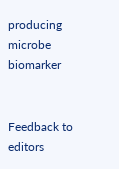producing microbe biomarker


Feedback to editors